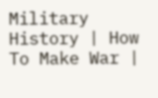Military History | How To Make War |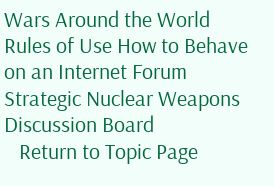Wars Around the World Rules of Use How to Behave on an Internet Forum
Strategic Nuclear Weapons Discussion Board
   Return to Topic Page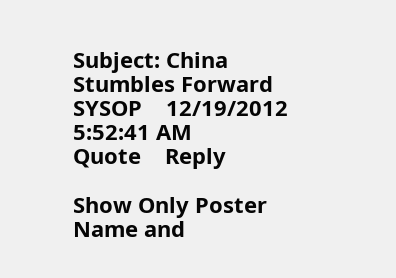Subject: China Stumbles Forward
SYSOP    12/19/2012 5:52:41 AM
Quote    Reply

Show Only Poster Name and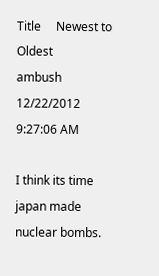Title     Newest to Oldest
ambush       12/22/2012 9:27:06 AM

I think its time japan made nuclear bombs.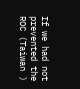If we had not prevented the ROC (Taiwan )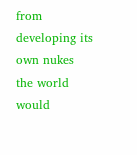from developing its own nukes  the world would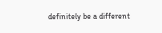definitely be a different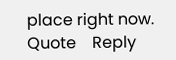place right now.
Quote    Reply